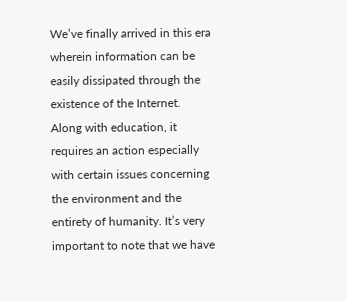We’ve finally arrived in this era wherein information can be easily dissipated through the existence of the Internet. Along with education, it requires an action especially with certain issues concerning the environment and the entirety of humanity. It’s very important to note that we have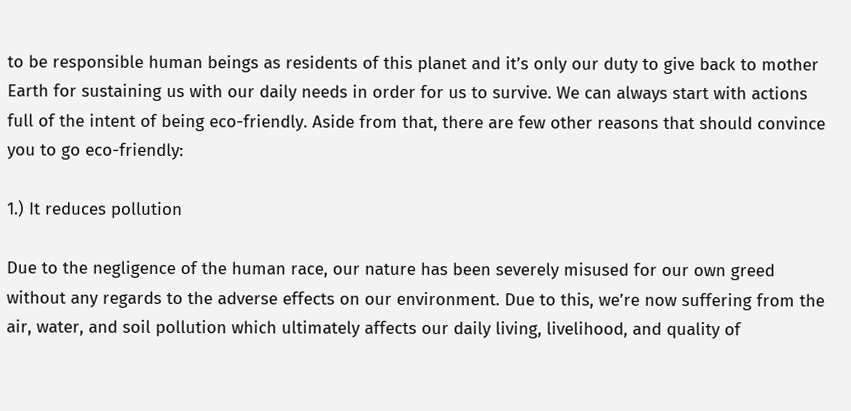to be responsible human beings as residents of this planet and it’s only our duty to give back to mother Earth for sustaining us with our daily needs in order for us to survive. We can always start with actions full of the intent of being eco-friendly. Aside from that, there are few other reasons that should convince you to go eco-friendly:

1.) It reduces pollution

Due to the negligence of the human race, our nature has been severely misused for our own greed without any regards to the adverse effects on our environment. Due to this, we’re now suffering from the air, water, and soil pollution which ultimately affects our daily living, livelihood, and quality of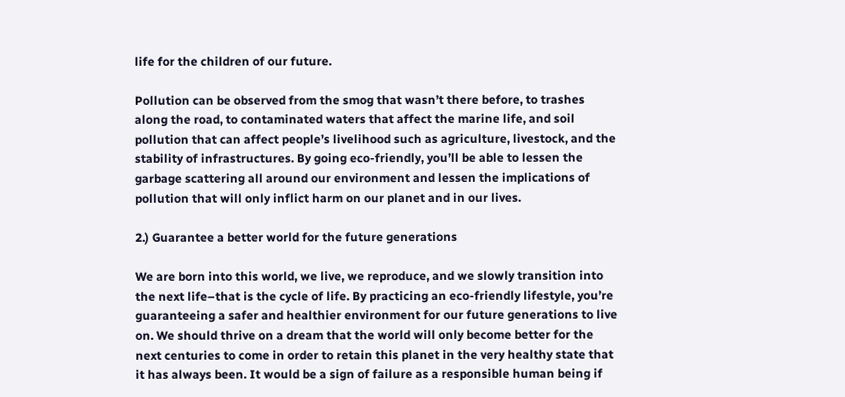life for the children of our future.

Pollution can be observed from the smog that wasn’t there before, to trashes along the road, to contaminated waters that affect the marine life, and soil pollution that can affect people’s livelihood such as agriculture, livestock, and the stability of infrastructures. By going eco-friendly, you’ll be able to lessen the garbage scattering all around our environment and lessen the implications of pollution that will only inflict harm on our planet and in our lives.

2.) Guarantee a better world for the future generations

We are born into this world, we live, we reproduce, and we slowly transition into the next life–that is the cycle of life. By practicing an eco-friendly lifestyle, you’re guaranteeing a safer and healthier environment for our future generations to live on. We should thrive on a dream that the world will only become better for the next centuries to come in order to retain this planet in the very healthy state that it has always been. It would be a sign of failure as a responsible human being if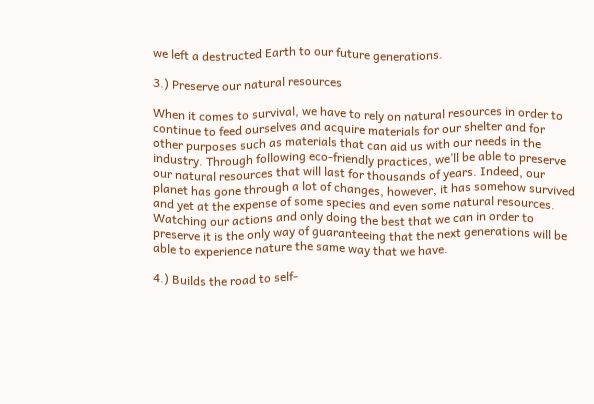we left a destructed Earth to our future generations.

3.) Preserve our natural resources

When it comes to survival, we have to rely on natural resources in order to continue to feed ourselves and acquire materials for our shelter and for other purposes such as materials that can aid us with our needs in the industry. Through following eco-friendly practices, we’ll be able to preserve our natural resources that will last for thousands of years. Indeed, our planet has gone through a lot of changes, however, it has somehow survived and yet at the expense of some species and even some natural resources. Watching our actions and only doing the best that we can in order to preserve it is the only way of guaranteeing that the next generations will be able to experience nature the same way that we have.

4.) Builds the road to self-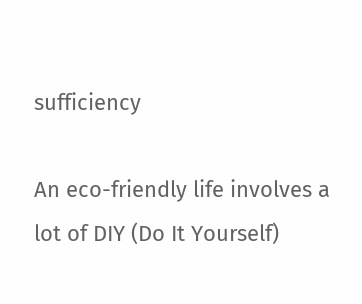sufficiency

An eco-friendly life involves a lot of DIY (Do It Yourself)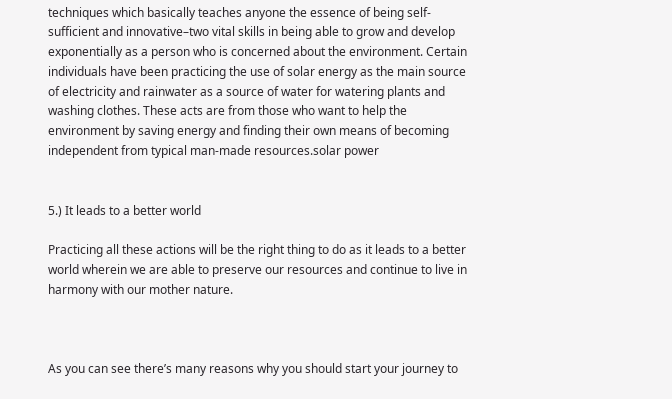techniques which basically teaches anyone the essence of being self-sufficient and innovative–two vital skills in being able to grow and develop exponentially as a person who is concerned about the environment. Certain individuals have been practicing the use of solar energy as the main source of electricity and rainwater as a source of water for watering plants and washing clothes. These acts are from those who want to help the environment by saving energy and finding their own means of becoming independent from typical man-made resources.solar power


5.) It leads to a better world

Practicing all these actions will be the right thing to do as it leads to a better world wherein we are able to preserve our resources and continue to live in harmony with our mother nature.



As you can see there’s many reasons why you should start your journey to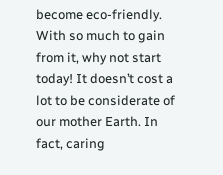become eco-friendly. With so much to gain from it, why not start today! It doesn’t cost a lot to be considerate of our mother Earth. In fact, caring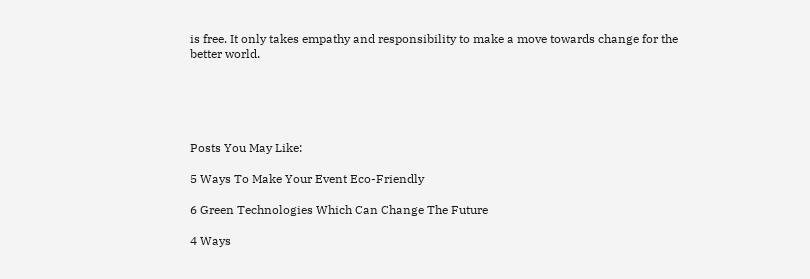is free. It only takes empathy and responsibility to make a move towards change for the better world.





Posts You May Like:

5 Ways To Make Your Event Eco-Friendly

6 Green Technologies Which Can Change The Future

4 Ways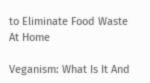to Eliminate Food Waste At Home

Veganism: What Is It And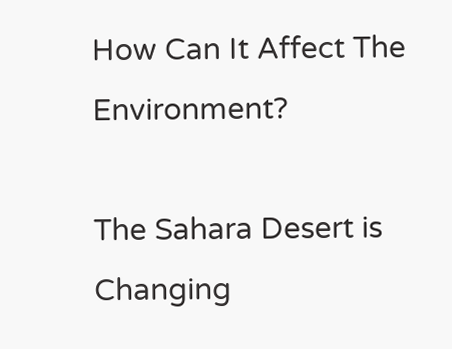How Can It Affect The Environment?

The Sahara Desert is Changing